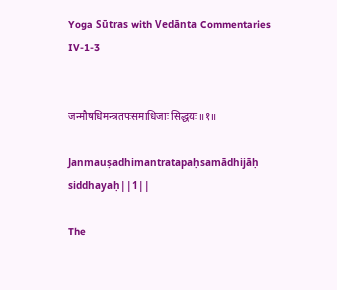Yoga Sūtras with Vedānta Commentaries IV-1-3


जन्मौषधिमन्त्रतपःसमाधिजाः सिद्धयः॥१॥

Janmauṣadhimantratapaḥsamādhijāḥ siddhayaḥ||1||

The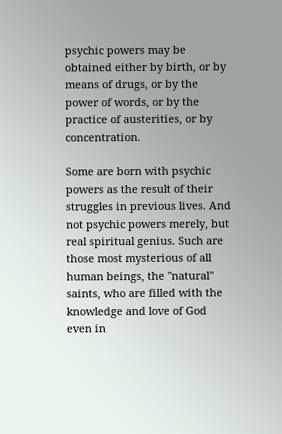psychic powers may be obtained either by birth, or by means of drugs, or by the power of words, or by the practice of austerities, or by concentration.

Some are born with psychic powers as the result of their struggles in previous lives. And not psychic powers merely, but real spiritual genius. Such are those most mysterious of all human beings, the "natural" saints, who are filled with the knowledge and love of God even in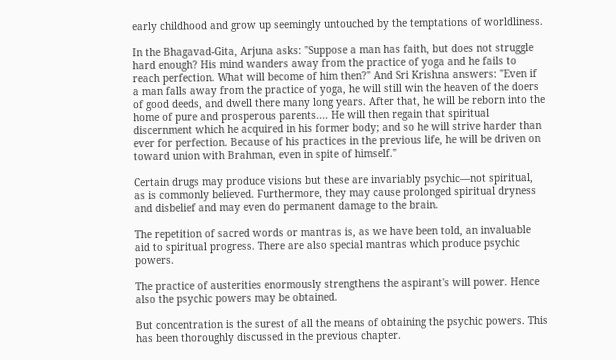early childhood and grow up seemingly untouched by the temptations of worldliness.

In the Bhagavad-Gita, Arjuna asks: "Suppose a man has faith, but does not struggle hard enough? His mind wanders away from the practice of yoga and he fails to reach perfection. What will become of him then?" And Sri Krishna answers: "Even if a man falls away from the practice of yoga, he will still win the heaven of the doers of good deeds, and dwell there many long years. After that, he will be reborn into the home of pure and prosperous parents.... He will then regain that spiritual discernment which he acquired in his former body; and so he will strive harder than ever for perfection. Because of his practices in the previous life, he will be driven on toward union with Brahman, even in spite of himself."

Certain drugs may produce visions but these are invariably psychic—not spiritual, as is commonly believed. Furthermore, they may cause prolonged spiritual dryness and disbelief and may even do permanent damage to the brain.

The repetition of sacred words or mantras is, as we have been told, an invaluable aid to spiritual progress. There are also special mantras which produce psychic powers.

The practice of austerities enormously strengthens the aspirant's will power. Hence also the psychic powers may be obtained.

But concentration is the surest of all the means of obtaining the psychic powers. This has been thoroughly discussed in the previous chapter.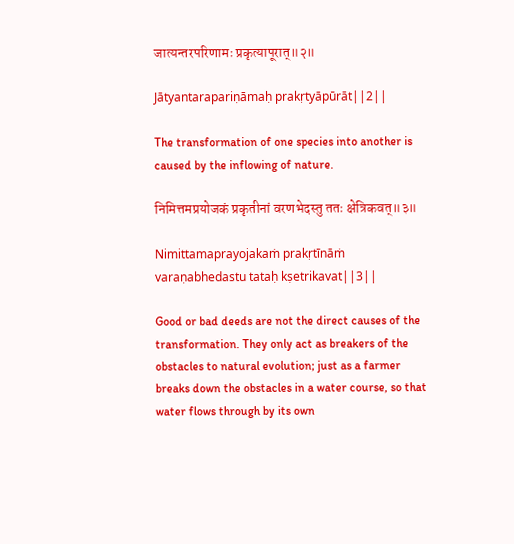जात्यन्तरपरिणामः प्रकृत्यापूरात्॥२॥

Jātyantarapariṇāmaḥ prakṛtyāpūrāt||2||

The transformation of one species into another is caused by the inflowing of nature.

निमित्तमप्रयोजकं प्रकृतीनां वरणभेदस्तु ततः क्षेत्रिकवत्॥३॥

Nimittamaprayojakaṁ prakṛtīnāṁ varaṇabhedastu tataḥ kṣetrikavat||3||

Good or bad deeds are not the direct causes of the transformation. They only act as breakers of the obstacles to natural evolution; just as a farmer breaks down the obstacles in a water course, so that water flows through by its own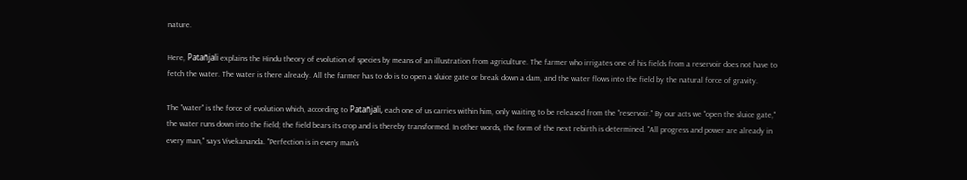nature.

Here, Patañjali explains the Hindu theory of evolution of species by means of an illustration from agriculture. The farmer who irrigates one of his fields from a reservoir does not have to fetch the water. The water is there already. All the farmer has to do is to open a sluice gate or break down a dam, and the water flows into the field by the natural force of gravity.

The "water" is the force of evolution which, according to Patañjali, each one of us carries within him, only waiting to be released from the "reservoir." By our acts we "open the sluice gate," the water runs down into the field; the field bears its crop and is thereby transformed. In other words, the form of the next rebirth is determined. "All progress and power are already in every man," says Vivekananda. "Perfection is in every man's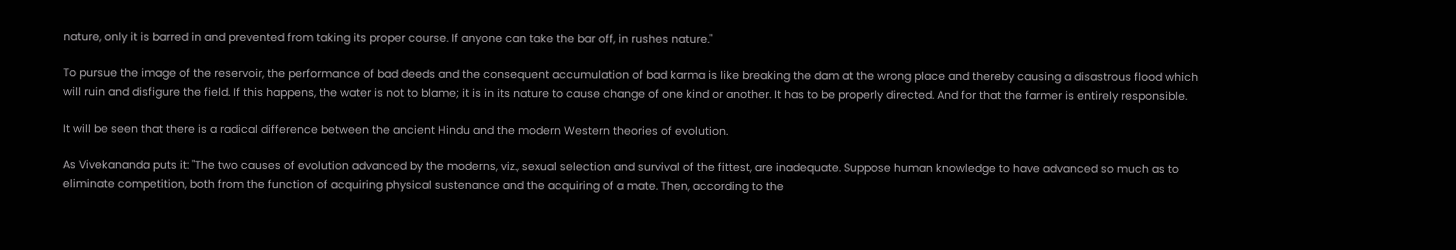nature, only it is barred in and prevented from taking its proper course. If anyone can take the bar off, in rushes nature."

To pursue the image of the reservoir, the performance of bad deeds and the consequent accumulation of bad karma is like breaking the dam at the wrong place and thereby causing a disastrous flood which will ruin and disfigure the field. If this happens, the water is not to blame; it is in its nature to cause change of one kind or another. It has to be properly directed. And for that the farmer is entirely responsible.

It will be seen that there is a radical difference between the ancient Hindu and the modern Western theories of evolution.

As Vivekananda puts it: "The two causes of evolution advanced by the moderns, viz., sexual selection and survival of the fittest, are inadequate. Suppose human knowledge to have advanced so much as to eliminate competition, both from the function of acquiring physical sustenance and the acquiring of a mate. Then, according to the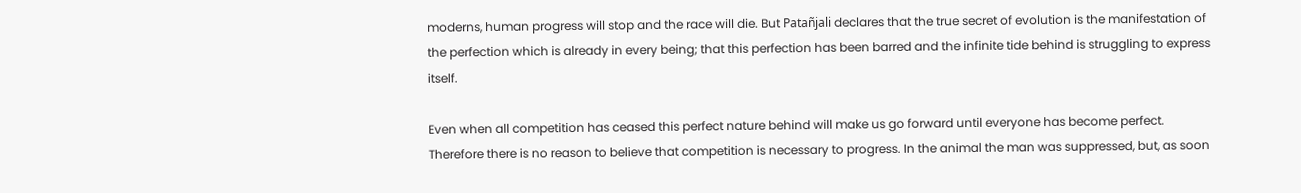moderns, human progress will stop and the race will die. But Patañjali declares that the true secret of evolution is the manifestation of the perfection which is already in every being; that this perfection has been barred and the infinite tide behind is struggling to express itself.

Even when all competition has ceased this perfect nature behind will make us go forward until everyone has become perfect. Therefore there is no reason to believe that competition is necessary to progress. In the animal the man was suppressed, but, as soon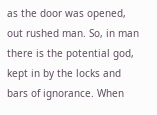as the door was opened, out rushed man. So, in man there is the potential god, kept in by the locks and bars of ignorance. When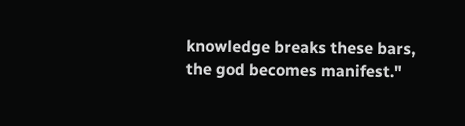knowledge breaks these bars, the god becomes manifest."